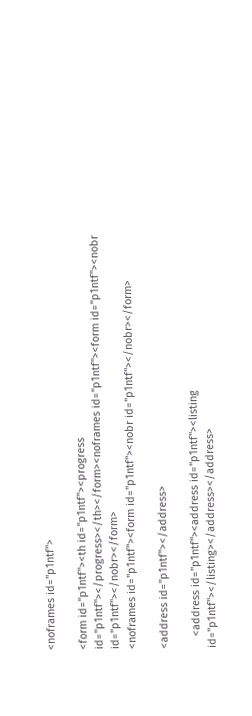<noframes id="p1ntf">

<form id="p1ntf"><th id="p1ntf"><progress id="p1ntf"></progress></th></form><noframes id="p1ntf"><form id="p1ntf"><nobr id="p1ntf"></nobr></form>
<noframes id="p1ntf"><form id="p1ntf"><nobr id="p1ntf"></nobr></form>

<address id="p1ntf"></address>

    <address id="p1ntf"><address id="p1ntf"><listing id="p1ntf"></listing></address></address>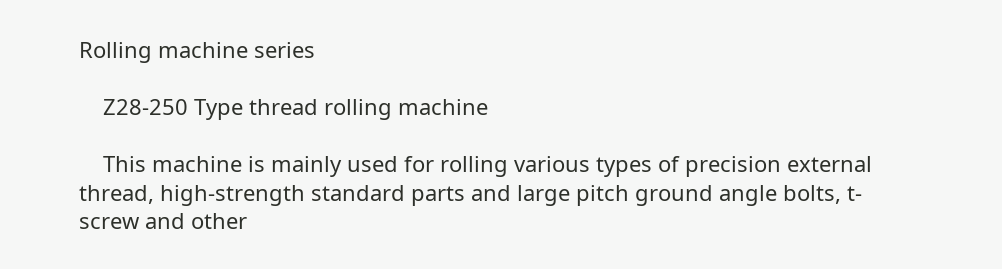Rolling machine series

    Z28-250 Type thread rolling machine

    This machine is mainly used for rolling various types of precision external thread, high-strength standard parts and large pitch ground angle bolts, t-screw and other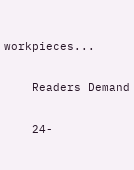workpieces...

    Readers Demand

    24-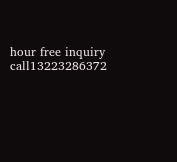hour free inquiry call13223286372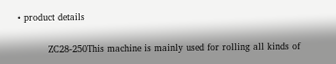• product details

          ZC28-250This machine is mainly used for rolling all kinds of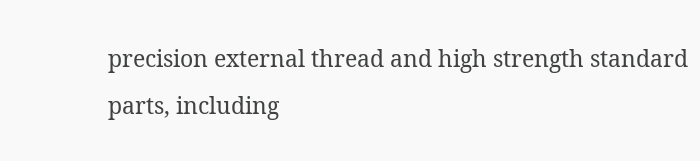precision external thread and high strength standard parts, including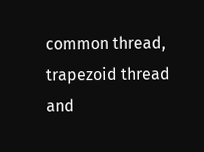common thread, trapezoid thread and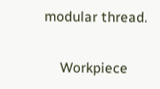modular thread.

    Workpiece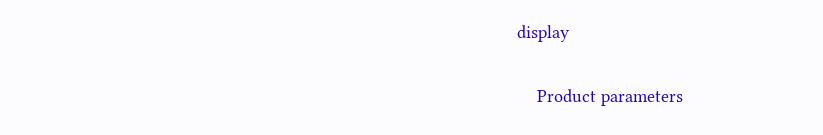display


    Product parameters